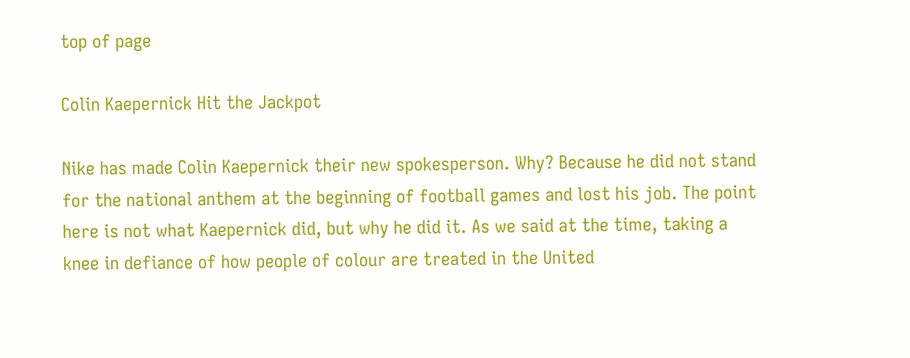top of page

Colin Kaepernick Hit the Jackpot

Nike has made Colin Kaepernick their new spokesperson. Why? Because he did not stand for the national anthem at the beginning of football games and lost his job. The point here is not what Kaepernick did, but why he did it. As we said at the time, taking a knee in defiance of how people of colour are treated in the United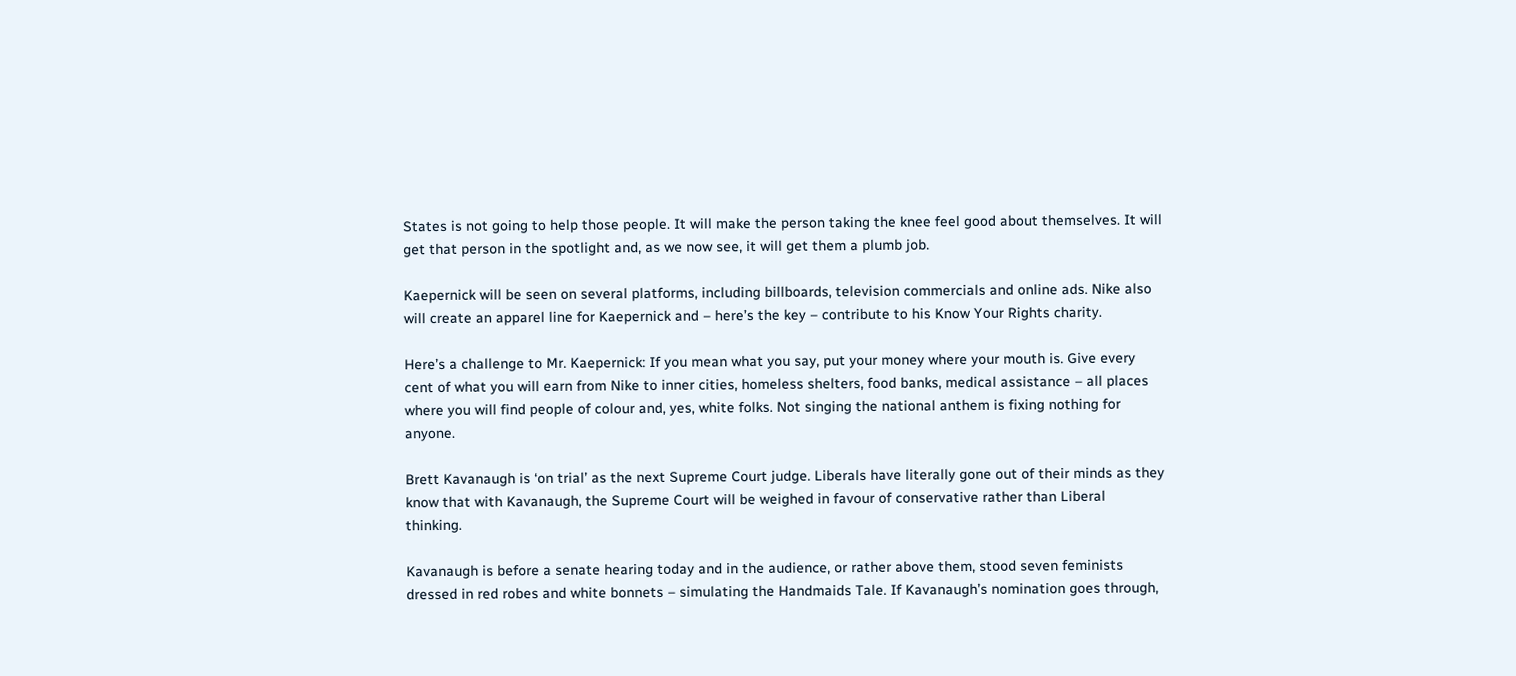States is not going to help those people. It will make the person taking the knee feel good about themselves. It will get that person in the spotlight and, as we now see, it will get them a plumb job.

Kaepernick will be seen on several platforms, including billboards, television commercials and online ads. Nike also will create an apparel line for Kaepernick and – here’s the key – contribute to his Know Your Rights charity.

Here’s a challenge to Mr. Kaepernick: If you mean what you say, put your money where your mouth is. Give every cent of what you will earn from Nike to inner cities, homeless shelters, food banks, medical assistance – all places where you will find people of colour and, yes, white folks. Not singing the national anthem is fixing nothing for anyone.

Brett Kavanaugh is ‘on trial’ as the next Supreme Court judge. Liberals have literally gone out of their minds as they know that with Kavanaugh, the Supreme Court will be weighed in favour of conservative rather than Liberal thinking.

Kavanaugh is before a senate hearing today and in the audience, or rather above them, stood seven feminists dressed in red robes and white bonnets – simulating the Handmaids Tale. If Kavanaugh’s nomination goes through,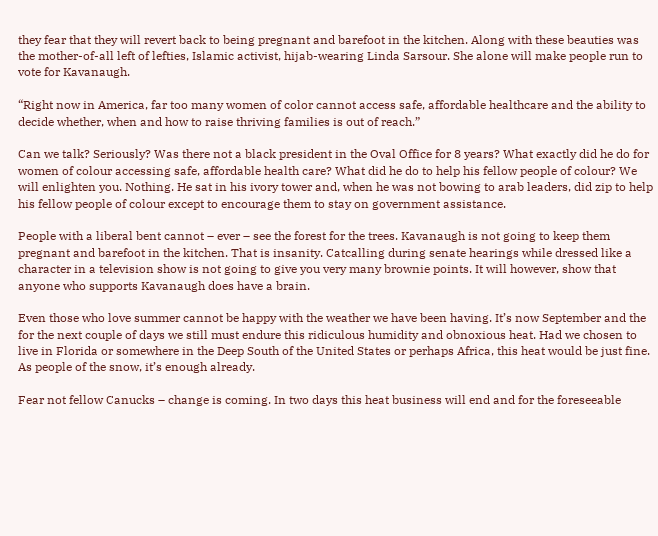they fear that they will revert back to being pregnant and barefoot in the kitchen. Along with these beauties was the mother-of-all left of lefties, Islamic activist, hijab-wearing Linda Sarsour. She alone will make people run to vote for Kavanaugh.

“Right now in America, far too many women of color cannot access safe, affordable healthcare and the ability to decide whether, when and how to raise thriving families is out of reach.”

Can we talk? Seriously? Was there not a black president in the Oval Office for 8 years? What exactly did he do for women of colour accessing safe, affordable health care? What did he do to help his fellow people of colour? We will enlighten you. Nothing. He sat in his ivory tower and, when he was not bowing to arab leaders, did zip to help his fellow people of colour except to encourage them to stay on government assistance.

People with a liberal bent cannot – ever – see the forest for the trees. Kavanaugh is not going to keep them pregnant and barefoot in the kitchen. That is insanity. Catcalling during senate hearings while dressed like a character in a television show is not going to give you very many brownie points. It will however, show that anyone who supports Kavanaugh does have a brain.

Even those who love summer cannot be happy with the weather we have been having. It’s now September and the for the next couple of days we still must endure this ridiculous humidity and obnoxious heat. Had we chosen to live in Florida or somewhere in the Deep South of the United States or perhaps Africa, this heat would be just fine. As people of the snow, it’s enough already.

Fear not fellow Canucks – change is coming. In two days this heat business will end and for the foreseeable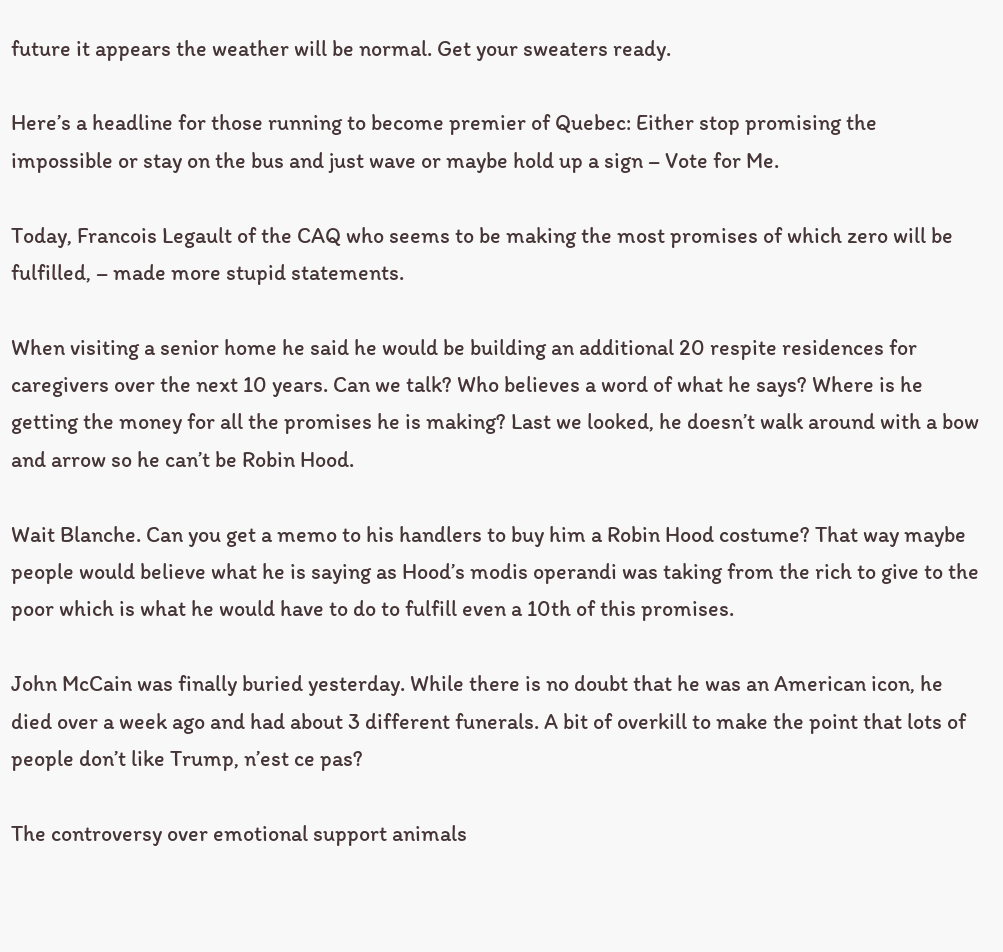future it appears the weather will be normal. Get your sweaters ready.

Here’s a headline for those running to become premier of Quebec: Either stop promising the impossible or stay on the bus and just wave or maybe hold up a sign – Vote for Me.

Today, Francois Legault of the CAQ who seems to be making the most promises of which zero will be fulfilled, – made more stupid statements.

When visiting a senior home he said he would be building an additional 20 respite residences for caregivers over the next 10 years. Can we talk? Who believes a word of what he says? Where is he getting the money for all the promises he is making? Last we looked, he doesn’t walk around with a bow and arrow so he can’t be Robin Hood.

Wait Blanche. Can you get a memo to his handlers to buy him a Robin Hood costume? That way maybe people would believe what he is saying as Hood’s modis operandi was taking from the rich to give to the poor which is what he would have to do to fulfill even a 10th of this promises.

John McCain was finally buried yesterday. While there is no doubt that he was an American icon, he died over a week ago and had about 3 different funerals. A bit of overkill to make the point that lots of people don’t like Trump, n’est ce pas?

The controversy over emotional support animals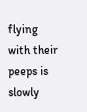flying with their peeps is slowly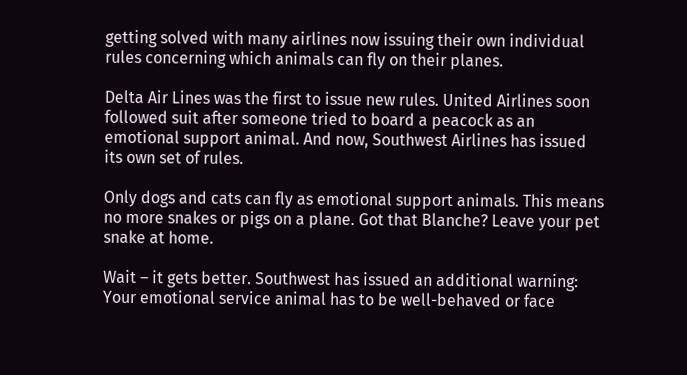getting solved with many airlines now issuing their own individual rules concerning which animals can fly on their planes.

Delta Air Lines was the first to issue new rules. United Airlines soon followed suit after someone tried to board a peacock as an emotional support animal. And now, Southwest Airlines has issued its own set of rules.

Only dogs and cats can fly as emotional support animals. This means no more snakes or pigs on a plane. Got that Blanche? Leave your pet snake at home.

Wait – it gets better. Southwest has issued an additional warning: Your emotional service animal has to be well-behaved or face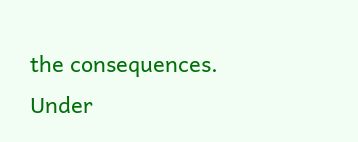the consequences. Under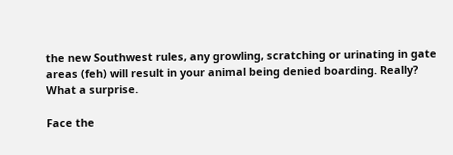the new Southwest rules, any growling, scratching or urinating in gate areas (feh) will result in your animal being denied boarding. Really? What a surprise.

Face the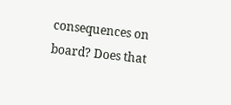consequences on board? Does that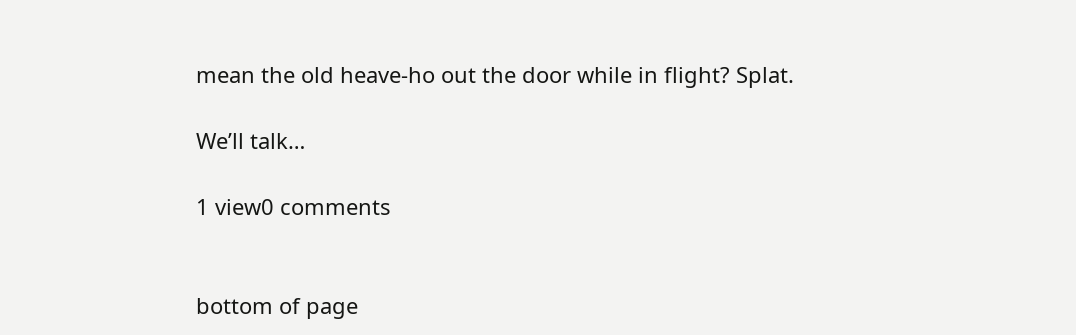mean the old heave-ho out the door while in flight? Splat.

We’ll talk…

1 view0 comments


bottom of page